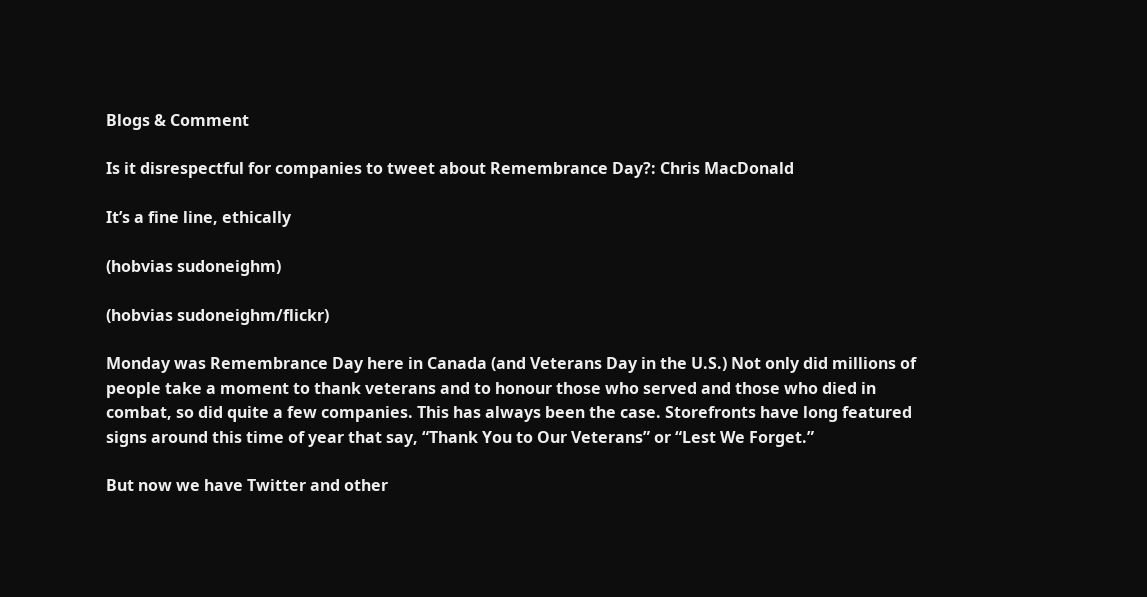Blogs & Comment

Is it disrespectful for companies to tweet about Remembrance Day?: Chris MacDonald

It’s a fine line, ethically

(hobvias sudoneighm)

(hobvias sudoneighm/flickr)

Monday was Remembrance Day here in Canada (and Veterans Day in the U.S.) Not only did millions of people take a moment to thank veterans and to honour those who served and those who died in combat, so did quite a few companies. This has always been the case. Storefronts have long featured signs around this time of year that say, “Thank You to Our Veterans” or “Lest We Forget.”

But now we have Twitter and other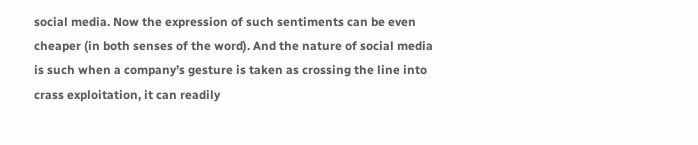social media. Now the expression of such sentiments can be even cheaper (in both senses of the word). And the nature of social media is such when a company’s gesture is taken as crossing the line into crass exploitation, it can readily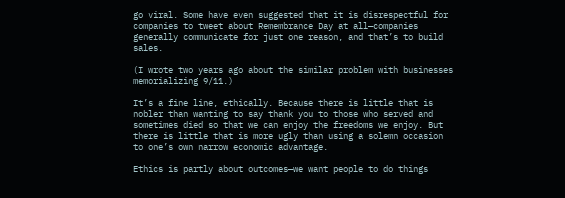go viral. Some have even suggested that it is disrespectful for companies to tweet about Remembrance Day at all—companies generally communicate for just one reason, and that’s to build sales.

(I wrote two years ago about the similar problem with businesses memorializing 9/11.)

It’s a fine line, ethically. Because there is little that is nobler than wanting to say thank you to those who served and sometimes died so that we can enjoy the freedoms we enjoy. But there is little that is more ugly than using a solemn occasion to one’s own narrow economic advantage.

Ethics is partly about outcomes—we want people to do things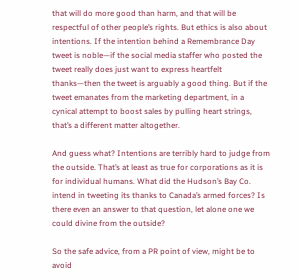that will do more good than harm, and that will be respectful of other people’s rights. But ethics is also about intentions. If the intention behind a Remembrance Day tweet is noble—if the social media staffer who posted the tweet really does just want to express heartfelt thanks—then the tweet is arguably a good thing. But if the tweet emanates from the marketing department, in a cynical attempt to boost sales by pulling heart strings, that’s a different matter altogether.

And guess what? Intentions are terribly hard to judge from the outside. That’s at least as true for corporations as it is for individual humans. What did the Hudson’s Bay Co. intend in tweeting its thanks to Canada’s armed forces? Is there even an answer to that question, let alone one we could divine from the outside?

So the safe advice, from a PR point of view, might be to avoid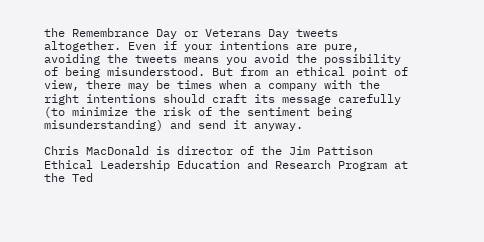the Remembrance Day or Veterans Day tweets altogether. Even if your intentions are pure, avoiding the tweets means you avoid the possibility of being misunderstood. But from an ethical point of view, there may be times when a company with the right intentions should craft its message carefully (to minimize the risk of the sentiment being misunderstanding) and send it anyway.

Chris MacDonald is director of the Jim Pattison Ethical Leadership Education and Research Program at the Ted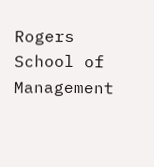Rogers School of Management